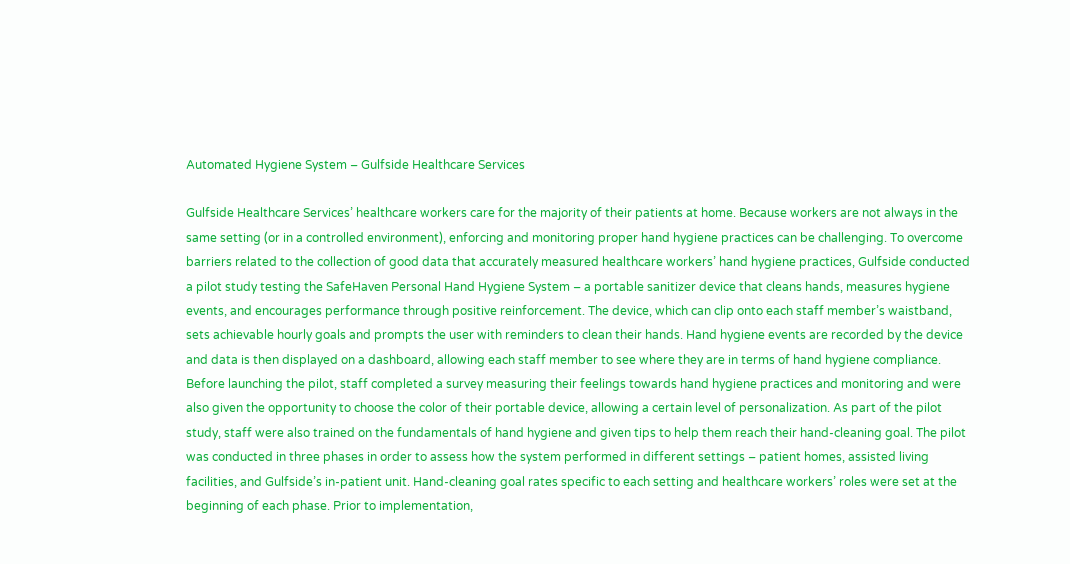Automated Hygiene System – Gulfside Healthcare Services

Gulfside Healthcare Services’ healthcare workers care for the majority of their patients at home. Because workers are not always in the same setting (or in a controlled environment), enforcing and monitoring proper hand hygiene practices can be challenging. To overcome barriers related to the collection of good data that accurately measured healthcare workers’ hand hygiene practices, Gulfside conducted a pilot study testing the SafeHaven Personal Hand Hygiene System – a portable sanitizer device that cleans hands, measures hygiene events, and encourages performance through positive reinforcement. The device, which can clip onto each staff member’s waistband, sets achievable hourly goals and prompts the user with reminders to clean their hands. Hand hygiene events are recorded by the device and data is then displayed on a dashboard, allowing each staff member to see where they are in terms of hand hygiene compliance. Before launching the pilot, staff completed a survey measuring their feelings towards hand hygiene practices and monitoring and were also given the opportunity to choose the color of their portable device, allowing a certain level of personalization. As part of the pilot study, staff were also trained on the fundamentals of hand hygiene and given tips to help them reach their hand-cleaning goal. The pilot was conducted in three phases in order to assess how the system performed in different settings – patient homes, assisted living facilities, and Gulfside’s in-patient unit. Hand-cleaning goal rates specific to each setting and healthcare workers’ roles were set at the beginning of each phase. Prior to implementation,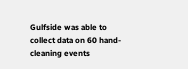Gulfside was able to collect data on 60 hand-cleaning events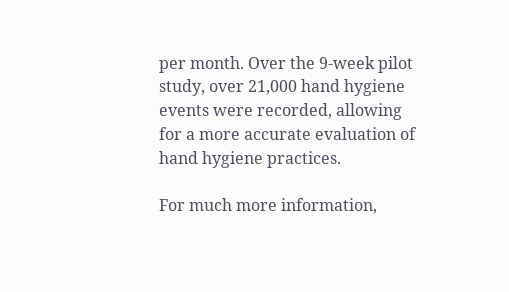per month. Over the 9-week pilot study, over 21,000 hand hygiene events were recorded, allowing for a more accurate evaluation of hand hygiene practices.

For much more information,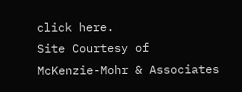click here.
Site Courtesy of
McKenzie-Mohr & Associates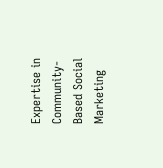Expertise in Community-Based Social Marketing